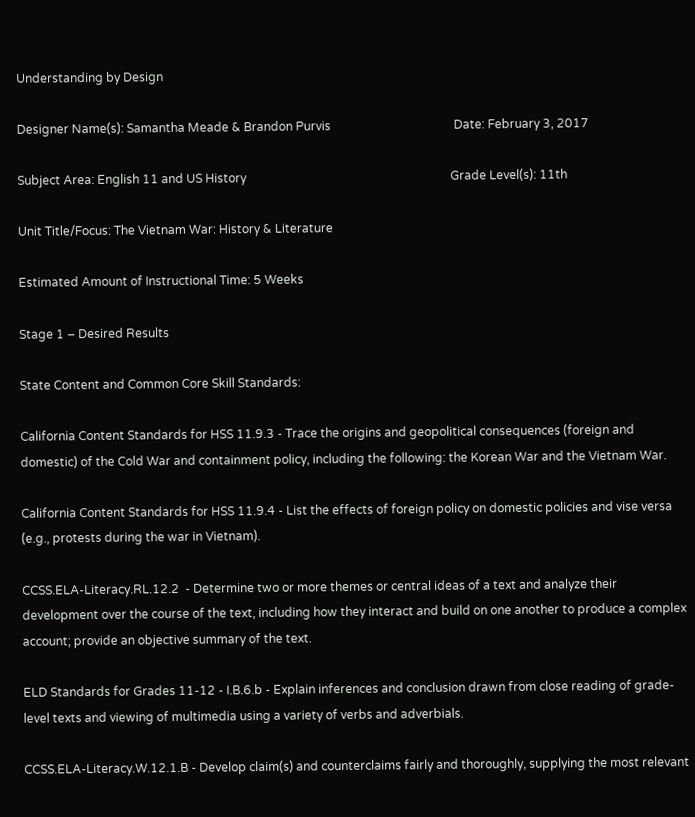Understanding by Design

Designer Name(s): Samantha Meade & Brandon Purvis                                         Date: February 3, 2017

Subject Area: English 11 and US History                                                                    Grade Level(s): 11th

Unit Title/Focus: The Vietnam War: History & Literature

Estimated Amount of Instructional Time: 5 Weeks

Stage 1 – Desired Results

State Content and Common Core Skill Standards:

California Content Standards for HSS 11.9.3 - Trace the origins and geopolitical consequences (foreign and domestic) of the Cold War and containment policy, including the following: the Korean War and the Vietnam War.

California Content Standards for HSS 11.9.4 - List the effects of foreign policy on domestic policies and vise versa (e.g., protests during the war in Vietnam).

CCSS.ELA-Literacy.RL.12.2  - Determine two or more themes or central ideas of a text and analyze their development over the course of the text, including how they interact and build on one another to produce a complex account; provide an objective summary of the text.

ELD Standards for Grades 11-12 - I.B.6.b - Explain inferences and conclusion drawn from close reading of grade-level texts and viewing of multimedia using a variety of verbs and adverbials.

CCSS.ELA-Literacy.W.12.1.B - Develop claim(s) and counterclaims fairly and thoroughly, supplying the most relevant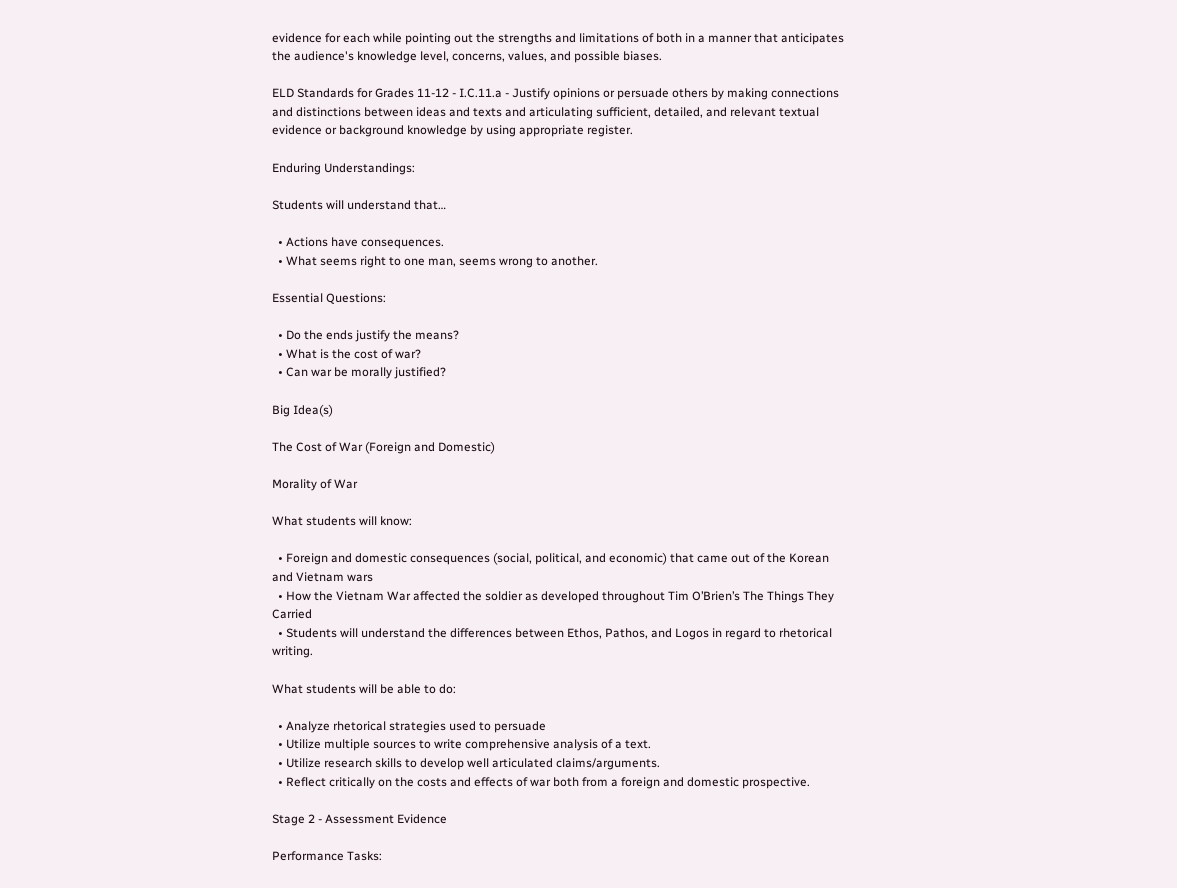evidence for each while pointing out the strengths and limitations of both in a manner that anticipates the audience's knowledge level, concerns, values, and possible biases.

ELD Standards for Grades 11-12 - I.C.11.a - Justify opinions or persuade others by making connections and distinctions between ideas and texts and articulating sufficient, detailed, and relevant textual evidence or background knowledge by using appropriate register.

Enduring Understandings:

Students will understand that…

  • Actions have consequences.
  • What seems right to one man, seems wrong to another.

Essential Questions:

  • Do the ends justify the means?
  • What is the cost of war?
  • Can war be morally justified?

Big Idea(s)

The Cost of War (Foreign and Domestic)

Morality of War

What students will know:

  • Foreign and domestic consequences (social, political, and economic) that came out of the Korean and Vietnam wars
  • How the Vietnam War affected the soldier as developed throughout Tim O’Brien’s The Things They Carried
  • Students will understand the differences between Ethos, Pathos, and Logos in regard to rhetorical writing.

What students will be able to do:

  • Analyze rhetorical strategies used to persuade
  • Utilize multiple sources to write comprehensive analysis of a text.
  • Utilize research skills to develop well articulated claims/arguments.
  • Reflect critically on the costs and effects of war both from a foreign and domestic prospective.

Stage 2 - Assessment Evidence

Performance Tasks: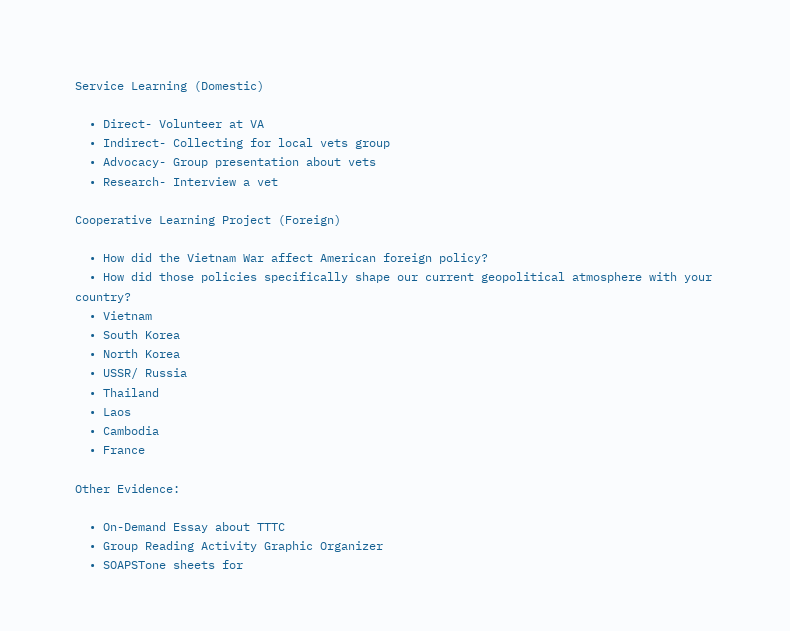Service Learning (Domestic)

  • Direct- Volunteer at VA
  • Indirect- Collecting for local vets group
  • Advocacy- Group presentation about vets
  • Research- Interview a vet

Cooperative Learning Project (Foreign)

  • How did the Vietnam War affect American foreign policy?
  • How did those policies specifically shape our current geopolitical atmosphere with your country?
  • Vietnam
  • South Korea
  • North Korea
  • USSR/ Russia
  • Thailand
  • Laos
  • Cambodia
  • France

Other Evidence:

  • On-Demand Essay about TTTC
  • Group Reading Activity Graphic Organizer
  • SOAPSTone sheets for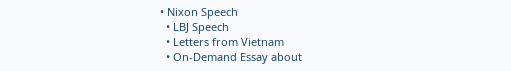• Nixon Speech
  • LBJ Speech
  • Letters from Vietnam
  • On-Demand Essay about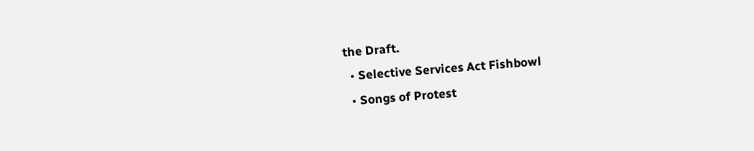the Draft.
  • Selective Services Act Fishbowl
  • Songs of Protest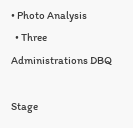• Photo Analysis
  • Three Administrations DBQ

Stage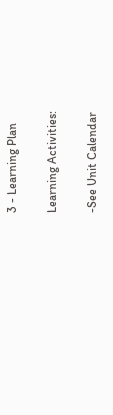3 - Learning Plan

Learning Activities:

-See Unit Calendar